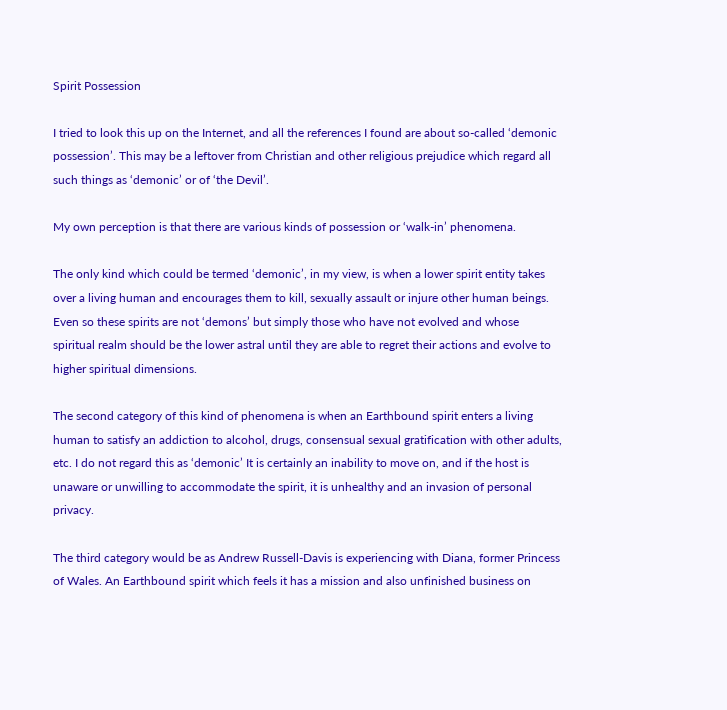Spirit Possession

I tried to look this up on the Internet, and all the references I found are about so-called ‘demonic possession’. This may be a leftover from Christian and other religious prejudice which regard all such things as ‘demonic’ or of ‘the Devil’.

My own perception is that there are various kinds of possession or ‘walk-in’ phenomena.

The only kind which could be termed ‘demonic’, in my view, is when a lower spirit entity takes over a living human and encourages them to kill, sexually assault or injure other human beings. Even so these spirits are not ‘demons’ but simply those who have not evolved and whose spiritual realm should be the lower astral until they are able to regret their actions and evolve to higher spiritual dimensions.

The second category of this kind of phenomena is when an Earthbound spirit enters a living human to satisfy an addiction to alcohol, drugs, consensual sexual gratification with other adults, etc. I do not regard this as ‘demonic’ It is certainly an inability to move on, and if the host is unaware or unwilling to accommodate the spirit, it is unhealthy and an invasion of personal privacy.

The third category would be as Andrew Russell-Davis is experiencing with Diana, former Princess of Wales. An Earthbound spirit which feels it has a mission and also unfinished business on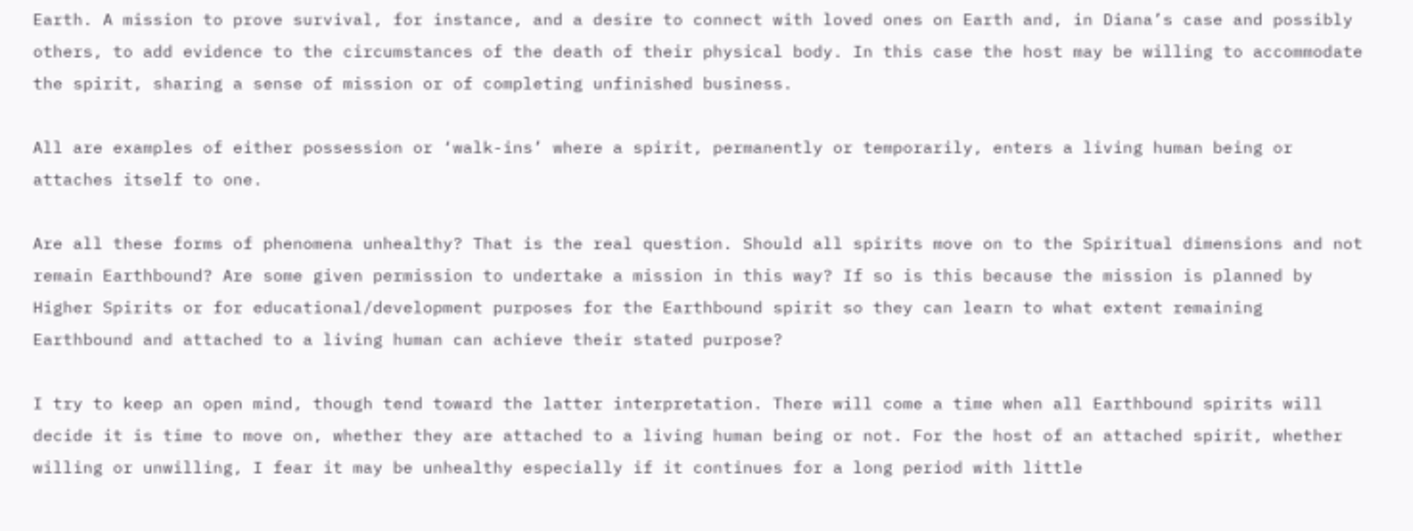Earth. A mission to prove survival, for instance, and a desire to connect with loved ones on Earth and, in Diana’s case and possibly others, to add evidence to the circumstances of the death of their physical body. In this case the host may be willing to accommodate the spirit, sharing a sense of mission or of completing unfinished business.

All are examples of either possession or ‘walk-ins’ where a spirit, permanently or temporarily, enters a living human being or attaches itself to one.

Are all these forms of phenomena unhealthy? That is the real question. Should all spirits move on to the Spiritual dimensions and not remain Earthbound? Are some given permission to undertake a mission in this way? If so is this because the mission is planned by Higher Spirits or for educational/development purposes for the Earthbound spirit so they can learn to what extent remaining Earthbound and attached to a living human can achieve their stated purpose?

I try to keep an open mind, though tend toward the latter interpretation. There will come a time when all Earthbound spirits will decide it is time to move on, whether they are attached to a living human being or not. For the host of an attached spirit, whether willing or unwilling, I fear it may be unhealthy especially if it continues for a long period with little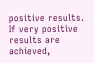positive results. If very positive results are achieved,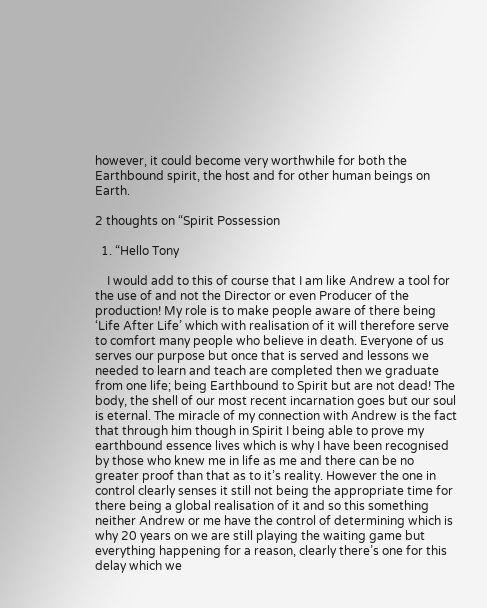however, it could become very worthwhile for both the Earthbound spirit, the host and for other human beings on Earth.

2 thoughts on “Spirit Possession

  1. “Hello Tony

    I would add to this of course that I am like Andrew a tool for the use of and not the Director or even Producer of the production! My role is to make people aware of there being ‘Life After Life’ which with realisation of it will therefore serve to comfort many people who believe in death. Everyone of us serves our purpose but once that is served and lessons we needed to learn and teach are completed then we graduate from one life; being Earthbound to Spirit but are not dead! The body, the shell of our most recent incarnation goes but our soul is eternal. The miracle of my connection with Andrew is the fact that through him though in Spirit I being able to prove my earthbound essence lives which is why I have been recognised by those who knew me in life as me and there can be no greater proof than that as to it’s reality. However the one in control clearly senses it still not being the appropriate time for there being a global realisation of it and so this something neither Andrew or me have the control of determining which is why 20 years on we are still playing the waiting game but everything happening for a reason, clearly there’s one for this delay which we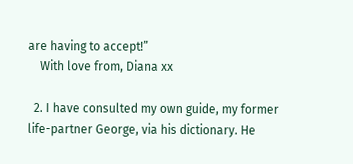are having to accept!”
    With love from, Diana xx

  2. I have consulted my own guide, my former life-partner George, via his dictionary. He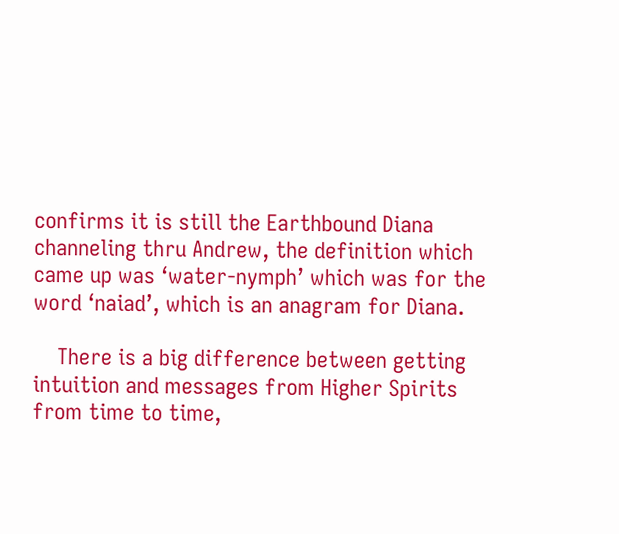confirms it is still the Earthbound Diana channeling thru Andrew, the definition which came up was ‘water-nymph’ which was for the word ‘naiad’, which is an anagram for Diana.

    There is a big difference between getting intuition and messages from Higher Spirits from time to time,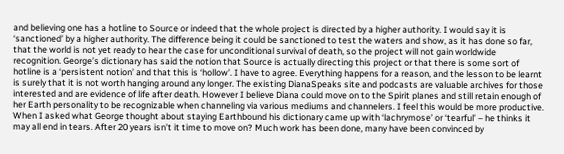and believing one has a hotline to Source or indeed that the whole project is directed by a higher authority. I would say it is ‘sanctioned’ by a higher authority. The difference being it could be sanctioned to test the waters and show, as it has done so far, that the world is not yet ready to hear the case for unconditional survival of death, so the project will not gain worldwide recognition. George’s dictionary has said the notion that Source is actually directing this project or that there is some sort of hotline is a ‘persistent notion’ and that this is ‘hollow’. I have to agree. Everything happens for a reason, and the lesson to be learnt is surely that it is not worth hanging around any longer. The existing DianaSpeaks site and podcasts are valuable archives for those interested and are evidence of life after death. However I believe Diana could move on to the Spirit planes and still retain enough of her Earth personality to be recognizable when channeling via various mediums and channelers. I feel this would be more productive. When I asked what George thought about staying Earthbound his dictionary came up with ‘lachrymose’ or ‘tearful’ – he thinks it may all end in tears. After 20 years isn’t it time to move on? Much work has been done, many have been convinced by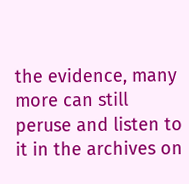the evidence, many more can still peruse and listen to it in the archives on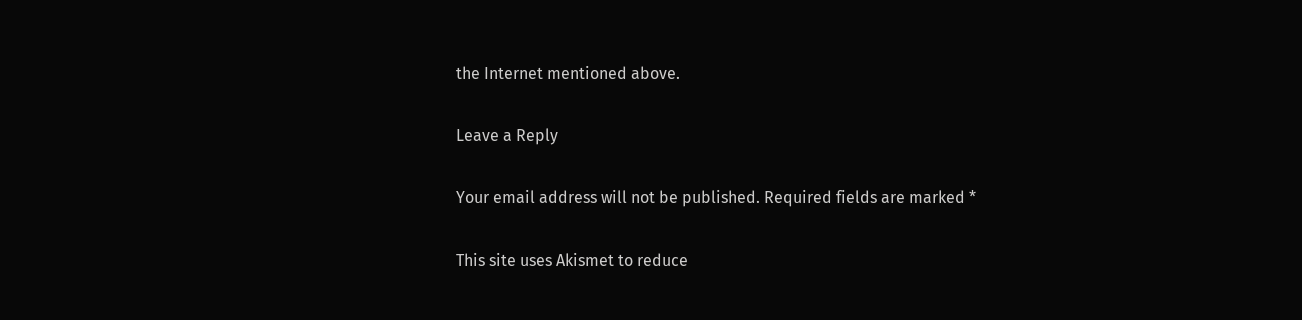the Internet mentioned above.

Leave a Reply

Your email address will not be published. Required fields are marked *

This site uses Akismet to reduce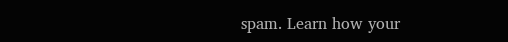spam. Learn how your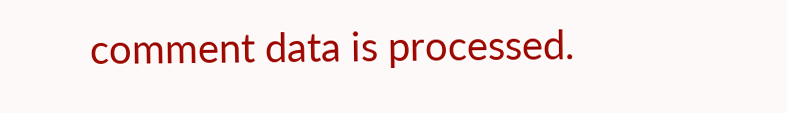comment data is processed.